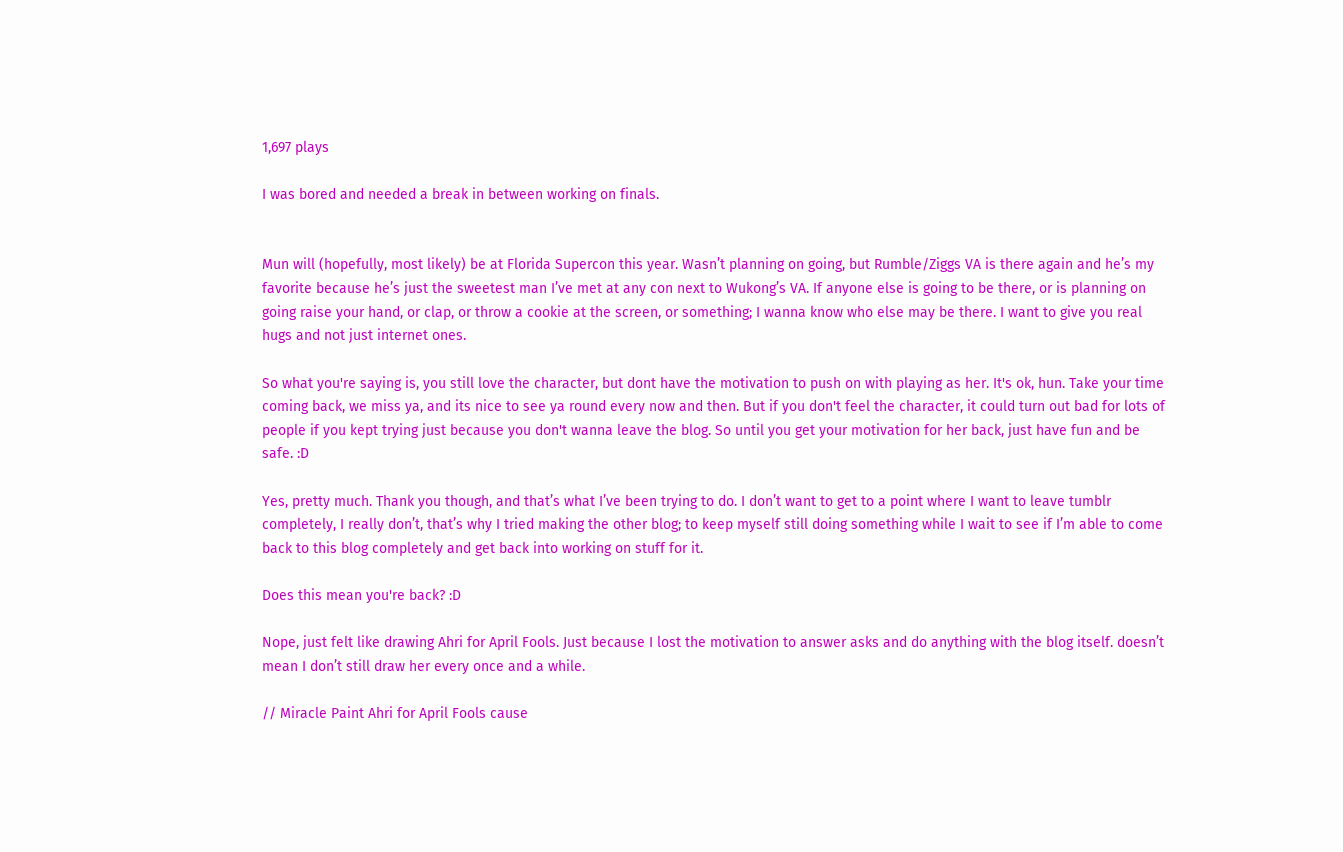1,697 plays

I was bored and needed a break in between working on finals.


Mun will (hopefully, most likely) be at Florida Supercon this year. Wasn’t planning on going, but Rumble/Ziggs VA is there again and he’s my favorite because he’s just the sweetest man I’ve met at any con next to Wukong’s VA. If anyone else is going to be there, or is planning on going raise your hand, or clap, or throw a cookie at the screen, or something; I wanna know who else may be there. I want to give you real hugs and not just internet ones.

So what you're saying is, you still love the character, but dont have the motivation to push on with playing as her. It's ok, hun. Take your time coming back, we miss ya, and its nice to see ya round every now and then. But if you don't feel the character, it could turn out bad for lots of people if you kept trying just because you don't wanna leave the blog. So until you get your motivation for her back, just have fun and be safe. :D

Yes, pretty much. Thank you though, and that’s what I’ve been trying to do. I don’t want to get to a point where I want to leave tumblr completely, I really don’t, that’s why I tried making the other blog; to keep myself still doing something while I wait to see if I’m able to come back to this blog completely and get back into working on stuff for it.

Does this mean you're back? :D

Nope, just felt like drawing Ahri for April Fools. Just because I lost the motivation to answer asks and do anything with the blog itself. doesn’t mean I don’t still draw her every once and a while.

// Miracle Paint Ahri for April Fools cause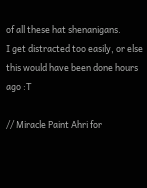of all these hat shenanigans.
I get distracted too easily, or else this would have been done hours ago :T

// Miracle Paint Ahri for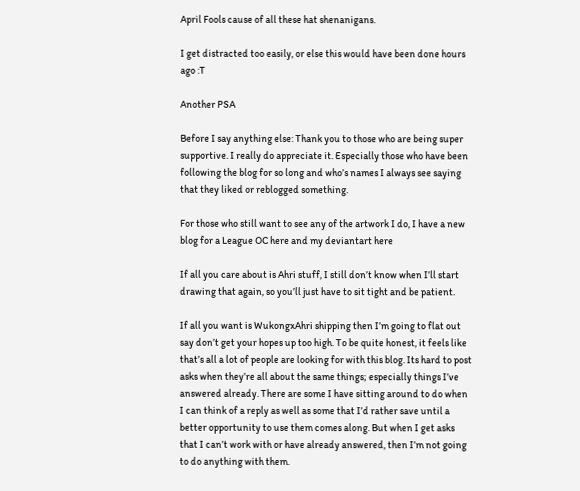April Fools cause of all these hat shenanigans.

I get distracted too easily, or else this would have been done hours ago :T

Another PSA

Before I say anything else: Thank you to those who are being super supportive. I really do appreciate it. Especially those who have been following the blog for so long and who’s names I always see saying that they liked or reblogged something.

For those who still want to see any of the artwork I do, I have a new blog for a League OC here and my deviantart here

If all you care about is Ahri stuff, I still don’t know when I’ll start drawing that again, so you’ll just have to sit tight and be patient.

If all you want is WukongxAhri shipping then I’m going to flat out say don’t get your hopes up too high. To be quite honest, it feels like that’s all a lot of people are looking for with this blog. Its hard to post asks when they’re all about the same things; especially things I’ve answered already. There are some I have sitting around to do when I can think of a reply as well as some that I’d rather save until a better opportunity to use them comes along. But when I get asks that I can’t work with or have already answered, then I’m not going to do anything with them.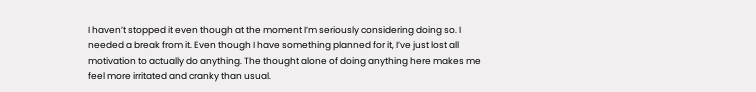I haven’t stopped it even though at the moment I’m seriously considering doing so. I needed a break from it. Even though I have something planned for it, I’ve just lost all motivation to actually do anything. The thought alone of doing anything here makes me feel more irritated and cranky than usual.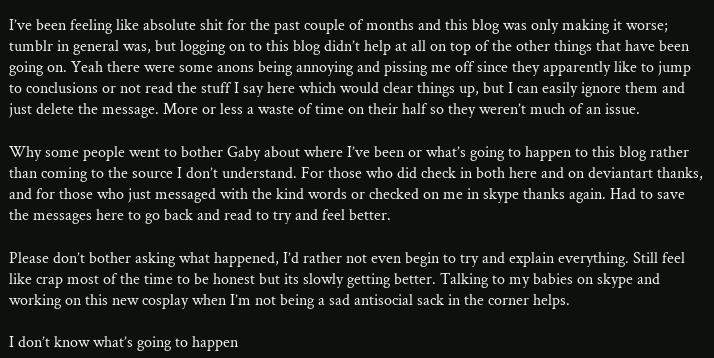I’ve been feeling like absolute shit for the past couple of months and this blog was only making it worse; tumblr in general was, but logging on to this blog didn’t help at all on top of the other things that have been going on. Yeah there were some anons being annoying and pissing me off since they apparently like to jump to conclusions or not read the stuff I say here which would clear things up, but I can easily ignore them and just delete the message. More or less a waste of time on their half so they weren’t much of an issue.

Why some people went to bother Gaby about where I’ve been or what’s going to happen to this blog rather than coming to the source I don’t understand. For those who did check in both here and on deviantart thanks, and for those who just messaged with the kind words or checked on me in skype thanks again. Had to save the messages here to go back and read to try and feel better.

Please don’t bother asking what happened, I’d rather not even begin to try and explain everything. Still feel like crap most of the time to be honest but its slowly getting better. Talking to my babies on skype and working on this new cosplay when I’m not being a sad antisocial sack in the corner helps.

I don’t know what’s going to happen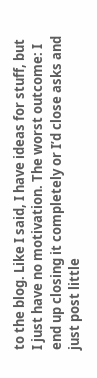to the blog. Like I said, I have ideas for stuff, but I just have no motivation. The worst outcome: I end up closing it completely or I’d close asks and just post little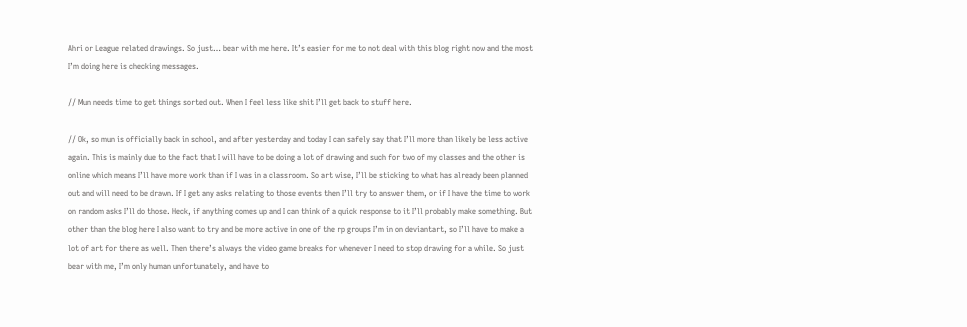Ahri or League related drawings. So just… bear with me here. It’s easier for me to not deal with this blog right now and the most I’m doing here is checking messages.

// Mun needs time to get things sorted out. When I feel less like shit I’ll get back to stuff here.

// Ok, so mun is officially back in school, and after yesterday and today I can safely say that I’ll more than likely be less active again. This is mainly due to the fact that I will have to be doing a lot of drawing and such for two of my classes and the other is online which means I’ll have more work than if I was in a classroom. So art wise, I’ll be sticking to what has already been planned out and will need to be drawn. If I get any asks relating to those events then I’ll try to answer them, or if I have the time to work on random asks I’ll do those. Heck, if anything comes up and I can think of a quick response to it I’ll probably make something. But other than the blog here I also want to try and be more active in one of the rp groups I’m in on deviantart, so I’ll have to make a lot of art for there as well. Then there’s always the video game breaks for whenever I need to stop drawing for a while. So just bear with me, I’m only human unfortunately, and have to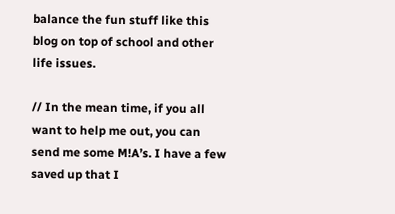balance the fun stuff like this blog on top of school and other life issues.

// In the mean time, if you all want to help me out, you can send me some M!A’s. I have a few saved up that I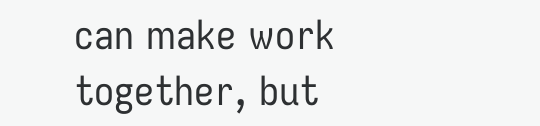can make work together, but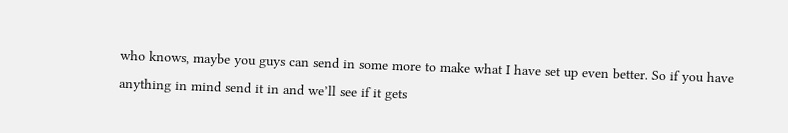who knows, maybe you guys can send in some more to make what I have set up even better. So if you have anything in mind send it in and we’ll see if it gets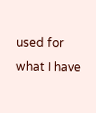used for what I have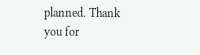planned. Thank you for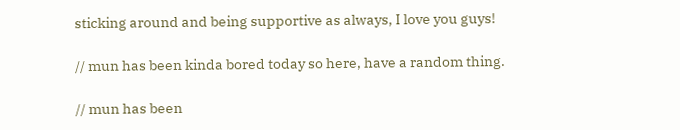sticking around and being supportive as always, I love you guys!

// mun has been kinda bored today so here, have a random thing.

// mun has been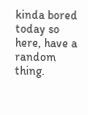kinda bored today so here, have a random thing.